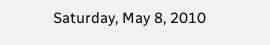Saturday, May 8, 2010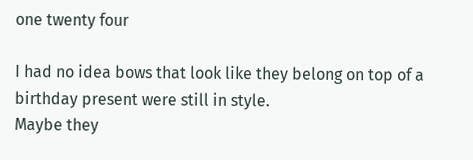one twenty four

I had no idea bows that look like they belong on top of a birthday present were still in style.
Maybe they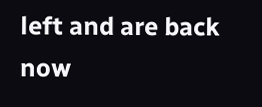left and are back now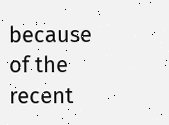because of the recent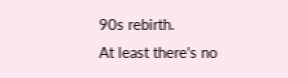90s rebirth.
At least there's no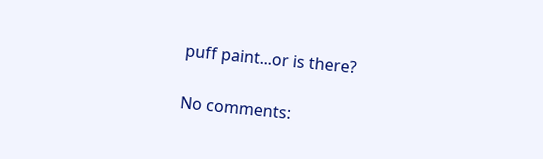puff paint...or is there?

No comments: